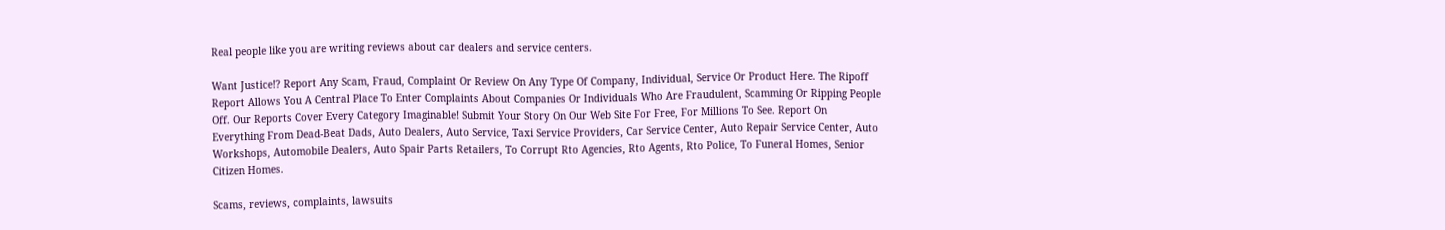Real people like you are writing reviews about car dealers and service centers.

Want Justice!? Report Any Scam, Fraud, Complaint Or Review On Any Type Of Company, Individual, Service Or Product Here. The Ripoff Report Allows You A Central Place To Enter Complaints About Companies Or Individuals Who Are Fraudulent, Scamming Or Ripping People Off. Our Reports Cover Every Category Imaginable! Submit Your Story On Our Web Site For Free, For Millions To See. Report On Everything From Dead-Beat Dads, Auto Dealers, Auto Service, Taxi Service Providers, Car Service Center, Auto Repair Service Center, Auto Workshops, Automobile Dealers, Auto Spair Parts Retailers, To Corrupt Rto Agencies, Rto Agents, Rto Police, To Funeral Homes, Senior Citizen Homes.

Scams, reviews, complaints, lawsuits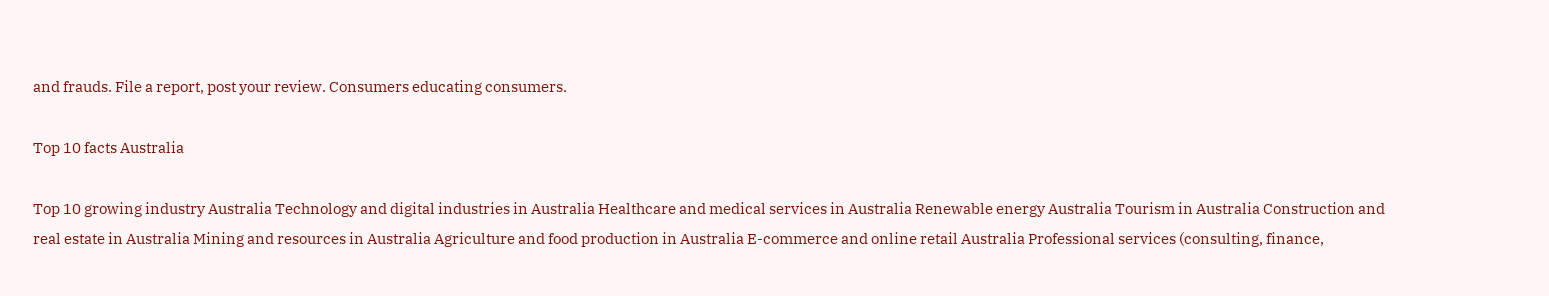and frauds. File a report, post your review. Consumers educating consumers.

Top 10 facts Australia

Top 10 growing industry Australia Technology and digital industries in Australia Healthcare and medical services in Australia Renewable energy Australia Tourism in Australia Construction and real estate in Australia Mining and resources in Australia Agriculture and food production in Australia E-commerce and online retail Australia Professional services (consulting, finance,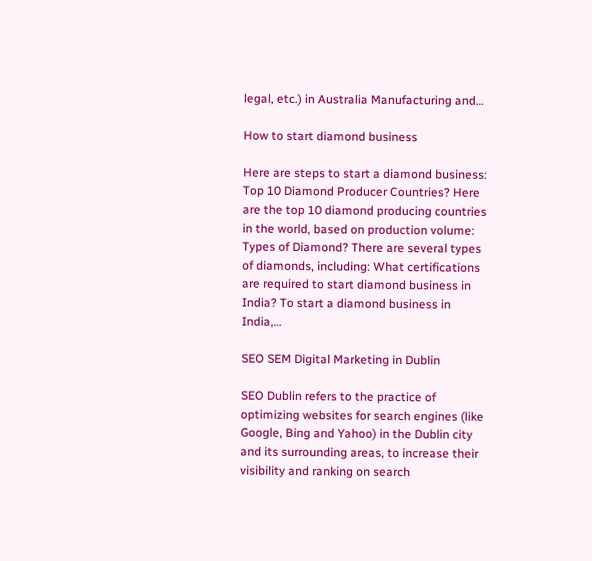legal, etc.) in Australia Manufacturing and…

How to start diamond business

Here are steps to start a diamond business: Top 10 Diamond Producer Countries? Here are the top 10 diamond producing countries in the world, based on production volume: Types of Diamond? There are several types of diamonds, including: What certifications are required to start diamond business in India? To start a diamond business in India,…

SEO SEM Digital Marketing in Dublin

SEO Dublin refers to the practice of optimizing websites for search engines (like Google, Bing and Yahoo) in the Dublin city and its surrounding areas, to increase their visibility and ranking on search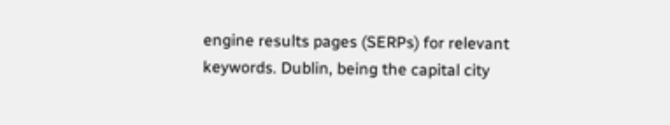engine results pages (SERPs) for relevant keywords. Dublin, being the capital city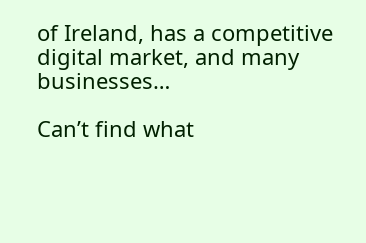of Ireland, has a competitive digital market, and many businesses…

Can’t find what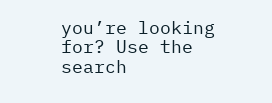you’re looking for? Use the search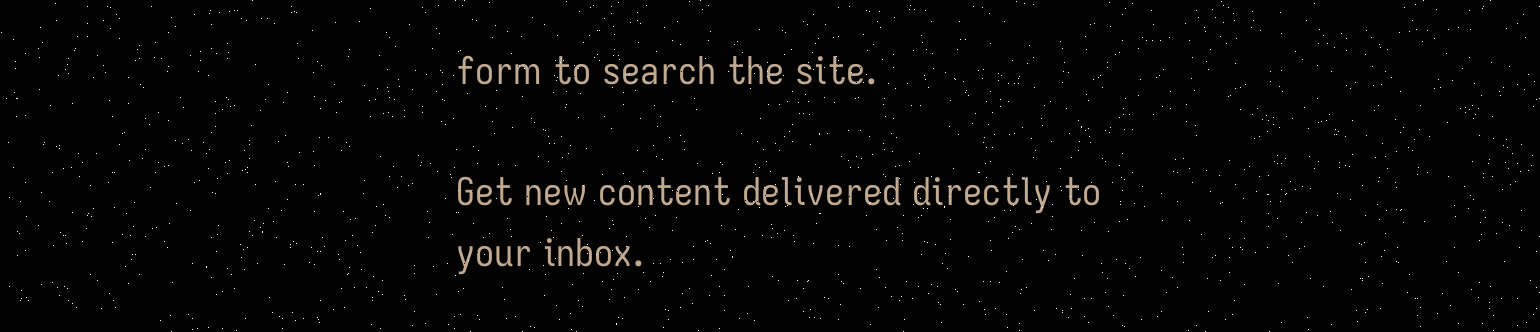form to search the site.

Get new content delivered directly to your inbox.